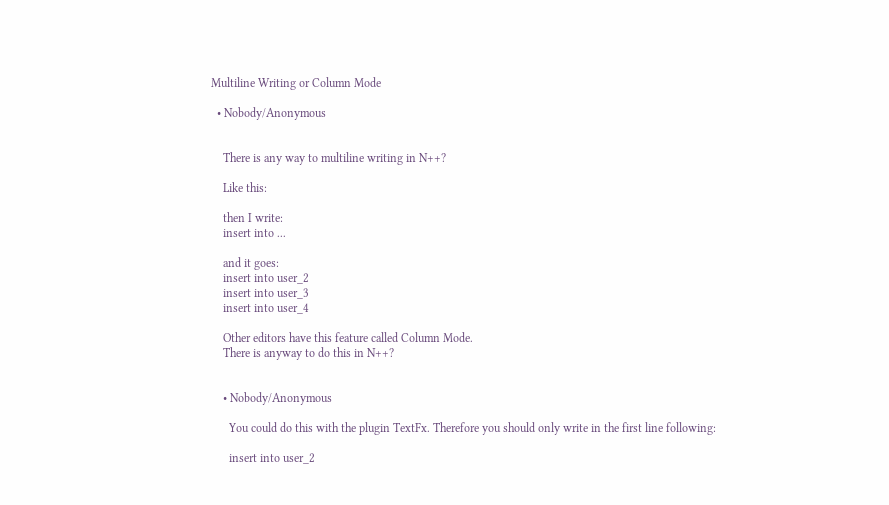Multiline Writing or Column Mode

  • Nobody/Anonymous


    There is any way to multiline writing in N++?

    Like this:

    then I write:
    insert into ...

    and it goes:
    insert into user_2
    insert into user_3
    insert into user_4

    Other editors have this feature called Column Mode.
    There is anyway to do this in N++?


    • Nobody/Anonymous

      You could do this with the plugin TextFx. Therefore you should only write in the first line following:

      insert into user_2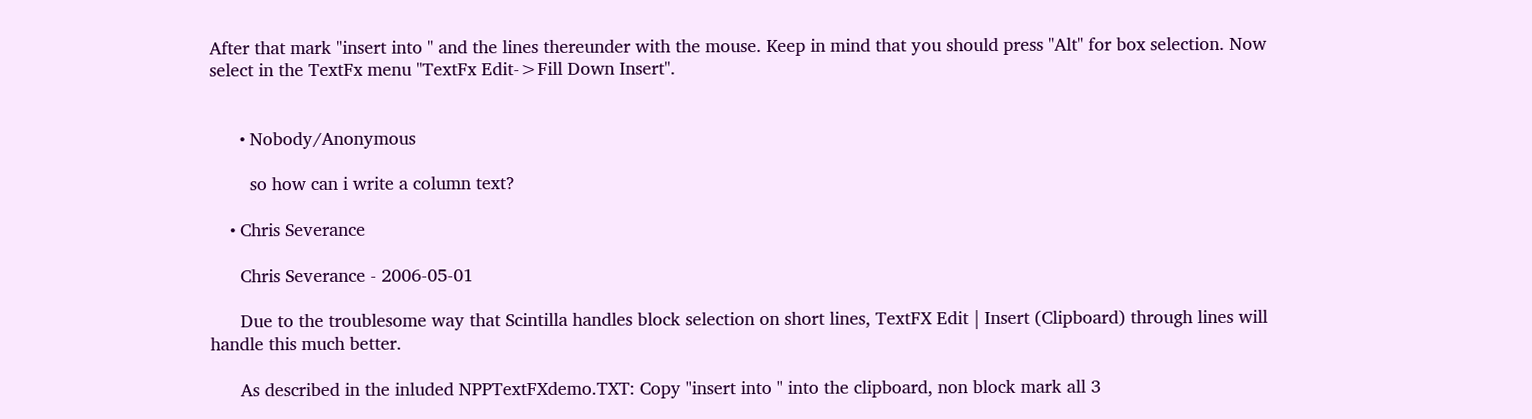After that mark "insert into " and the lines thereunder with the mouse. Keep in mind that you should press "Alt" for box selection. Now select in the TextFx menu "TextFx Edit->Fill Down Insert".


      • Nobody/Anonymous

        so how can i write a column text?

    • Chris Severance

      Chris Severance - 2006-05-01

      Due to the troublesome way that Scintilla handles block selection on short lines, TextFX Edit | Insert (Clipboard) through lines will handle this much better.

      As described in the inluded NPPTextFXdemo.TXT: Copy "insert into " into the clipboard, non block mark all 3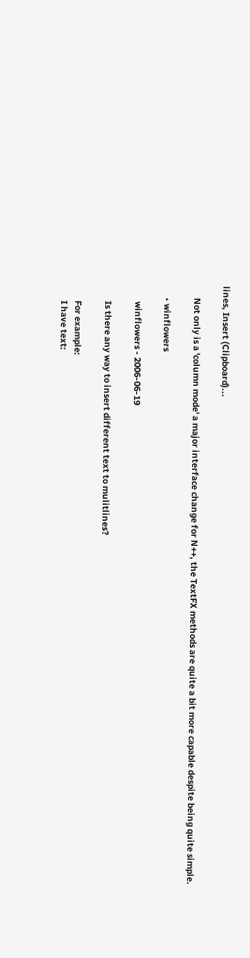lines, Insert (Clipboard)...

      Not only is a 'column mode' a major interface change for N++, the TextFX methods are quite a bit more capable despite being quite simple.

      • winflowers

        winflowers - 2006-06-19

        Is there any way to insert different text to mulitlines?

        For example:
        I have text: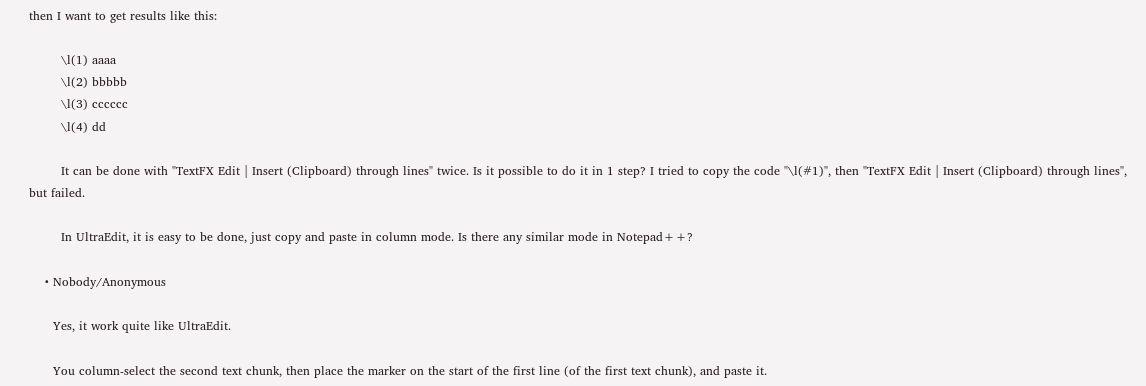then I want to get results like this:

        \l(1) aaaa
        \l(2) bbbbb
        \l(3) cccccc
        \l(4) dd

        It can be done with "TextFX Edit | Insert (Clipboard) through lines" twice. Is it possible to do it in 1 step? I tried to copy the code "\l(#1)", then "TextFX Edit | Insert (Clipboard) through lines", but failed.

        In UltraEdit, it is easy to be done, just copy and paste in column mode. Is there any similar mode in Notepad++?

    • Nobody/Anonymous

      Yes, it work quite like UltraEdit.

      You column-select the second text chunk, then place the marker on the start of the first line (of the first text chunk), and paste it.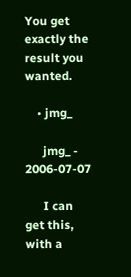You get exactly the result you wanted.

    • jmg_

      jmg_ - 2006-07-07

      I can get this, with a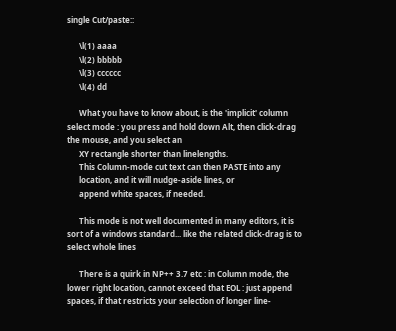single Cut/paste::

      \l(1) aaaa
      \l(2) bbbbb
      \l(3) cccccc
      \l(4) dd

      What you have to know about, is the 'implicit' column select mode : you press and hold down Alt, then click-drag the mouse, and you select an
      XY rectangle shorter than linelengths.
      This Column-mode cut text can then PASTE into any
      location, and it will nudge-aside lines, or
      append white spaces, if needed.

      This mode is not well documented in many editors, it is sort of a windows standard... like the related click-drag is to select whole lines

      There is a quirk in NP++ 3.7 etc : in Column mode, the lower right location, cannot exceed that EOL : just append spaces, if that restricts your selection of longer line-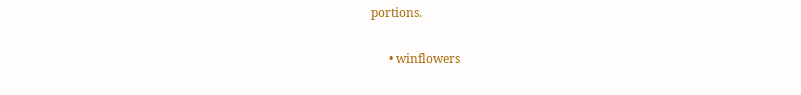portions.

      • winflowers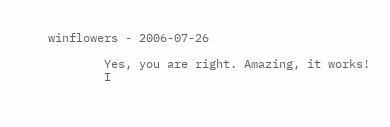winflowers - 2006-07-26

        Yes, you are right. Amazing, it works!
        I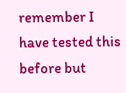remember I have tested this before but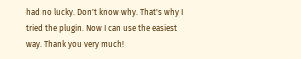had no lucky. Don't know why. That's why I tried the plugin. Now I can use the easiest way. Thank you very much!